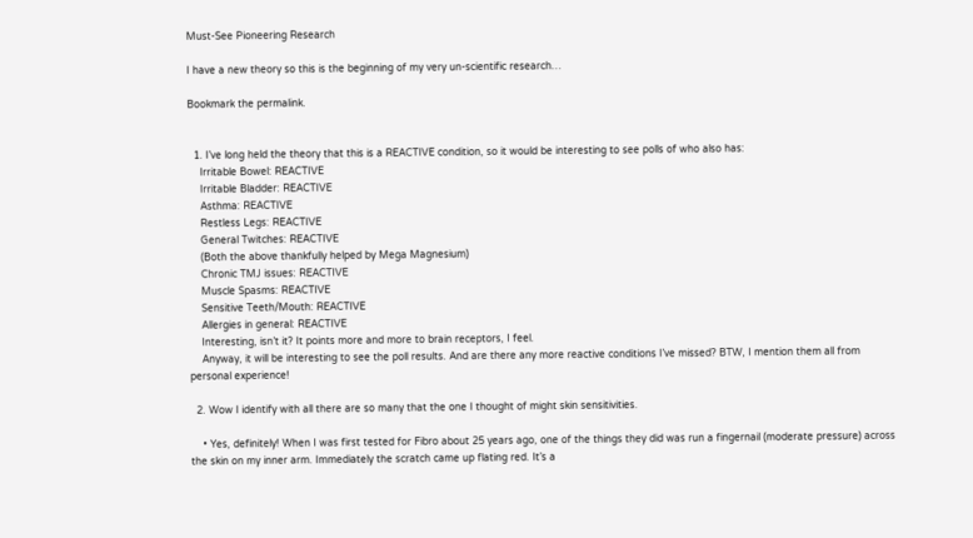Must-See Pioneering Research

I have a new theory so this is the beginning of my very un-scientific research…

Bookmark the permalink.


  1. I’ve long held the theory that this is a REACTIVE condition, so it would be interesting to see polls of who also has:
    Irritable Bowel: REACTIVE
    Irritable Bladder: REACTIVE
    Asthma: REACTIVE
    Restless Legs: REACTIVE
    General Twitches: REACTIVE
    (Both the above thankfully helped by Mega Magnesium)
    Chronic TMJ issues: REACTIVE
    Muscle Spasms: REACTIVE
    Sensitive Teeth/Mouth: REACTIVE
    Allergies in general: REACTIVE
    Interesting, isn’t it? It points more and more to brain receptors, I feel.
    Anyway, it will be interesting to see the poll results. And are there any more reactive conditions I’ve missed? BTW, I mention them all from personal experience!

  2. Wow I identify with all there are so many that the one I thought of might skin sensitivities.

    • Yes, definitely! When I was first tested for Fibro about 25 years ago, one of the things they did was run a fingernail (moderate pressure) across the skin on my inner arm. Immediately the scratch came up flating red. It’s a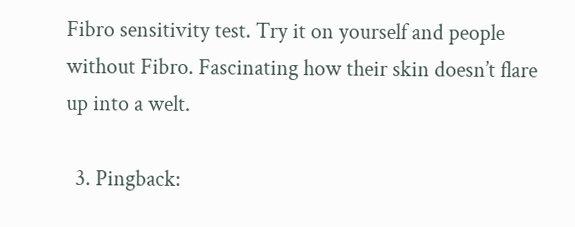Fibro sensitivity test. Try it on yourself and people without Fibro. Fascinating how their skin doesn’t flare up into a welt.

  3. Pingback: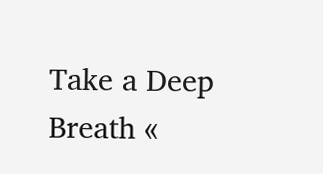Take a Deep Breath «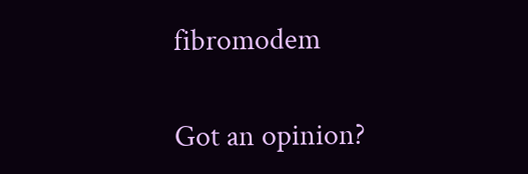fibromodem

Got an opinion?